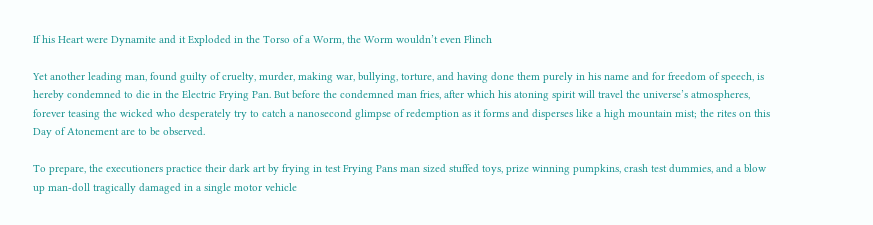If his Heart were Dynamite and it Exploded in the Torso of a Worm, the Worm wouldn’t even Flinch

Yet another leading man, found guilty of cruelty, murder, making war, bullying, torture, and having done them purely in his name and for freedom of speech, is hereby condemned to die in the Electric Frying Pan. But before the condemned man fries, after which his atoning spirit will travel the universe’s atmospheres, forever teasing the wicked who desperately try to catch a nanosecond glimpse of redemption as it forms and disperses like a high mountain mist; the rites on this Day of Atonement are to be observed.

To prepare, the executioners practice their dark art by frying in test Frying Pans man sized stuffed toys, prize winning pumpkins, crash test dummies, and a blow up man-doll tragically damaged in a single motor vehicle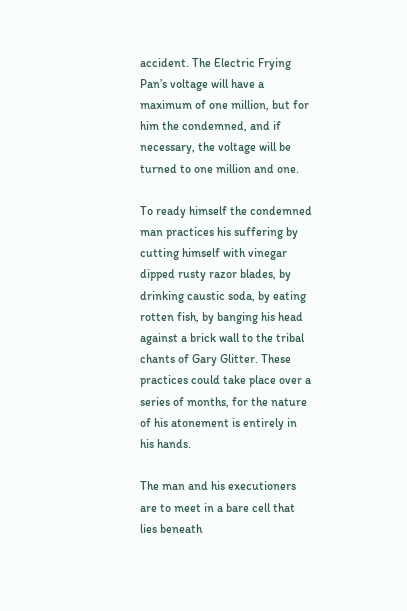accident. The Electric Frying Pan’s voltage will have a maximum of one million, but for him the condemned, and if necessary, the voltage will be turned to one million and one.

To ready himself the condemned man practices his suffering by cutting himself with vinegar dipped rusty razor blades, by drinking caustic soda, by eating rotten fish, by banging his head against a brick wall to the tribal chants of Gary Glitter. These practices could take place over a series of months, for the nature of his atonement is entirely in his hands.

The man and his executioners are to meet in a bare cell that lies beneath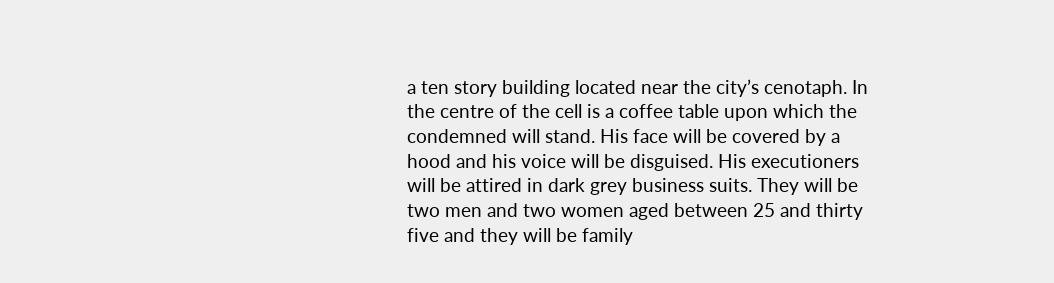a ten story building located near the city’s cenotaph. In the centre of the cell is a coffee table upon which the condemned will stand. His face will be covered by a hood and his voice will be disguised. His executioners will be attired in dark grey business suits. They will be two men and two women aged between 25 and thirty five and they will be family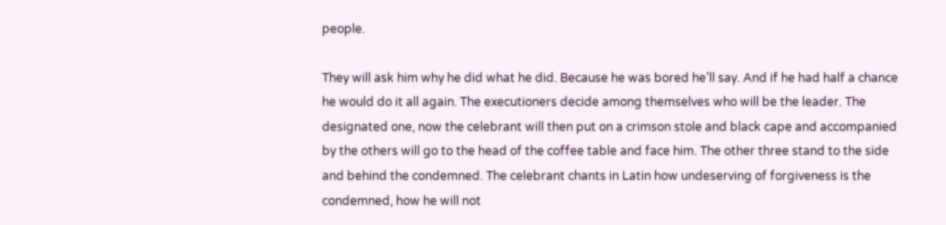people.

They will ask him why he did what he did. Because he was bored he’ll say. And if he had half a chance he would do it all again. The executioners decide among themselves who will be the leader. The designated one, now the celebrant will then put on a crimson stole and black cape and accompanied by the others will go to the head of the coffee table and face him. The other three stand to the side and behind the condemned. The celebrant chants in Latin how undeserving of forgiveness is the condemned, how he will not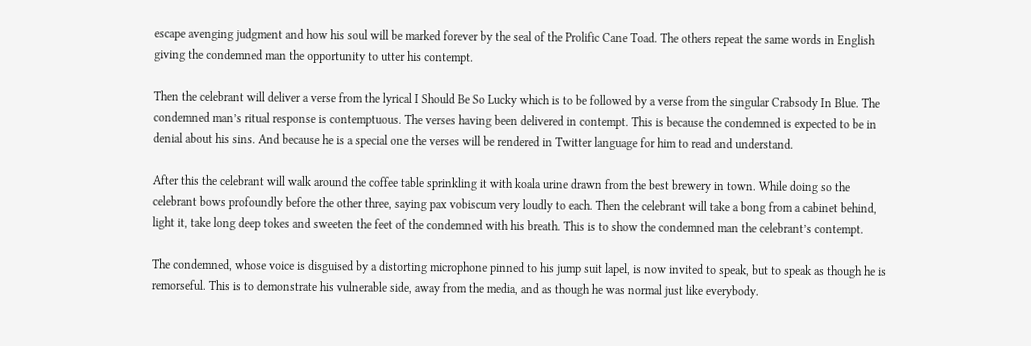escape avenging judgment and how his soul will be marked forever by the seal of the Prolific Cane Toad. The others repeat the same words in English giving the condemned man the opportunity to utter his contempt.

Then the celebrant will deliver a verse from the lyrical I Should Be So Lucky which is to be followed by a verse from the singular Crabsody In Blue. The condemned man’s ritual response is contemptuous. The verses having been delivered in contempt. This is because the condemned is expected to be in denial about his sins. And because he is a special one the verses will be rendered in Twitter language for him to read and understand.

After this the celebrant will walk around the coffee table sprinkling it with koala urine drawn from the best brewery in town. While doing so the celebrant bows profoundly before the other three, saying pax vobiscum very loudly to each. Then the celebrant will take a bong from a cabinet behind, light it, take long deep tokes and sweeten the feet of the condemned with his breath. This is to show the condemned man the celebrant’s contempt.

The condemned, whose voice is disguised by a distorting microphone pinned to his jump suit lapel, is now invited to speak, but to speak as though he is remorseful. This is to demonstrate his vulnerable side, away from the media, and as though he was normal just like everybody.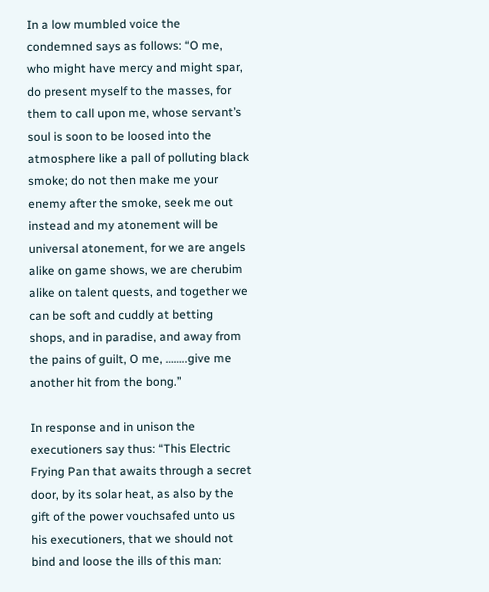In a low mumbled voice the condemned says as follows: “O me, who might have mercy and might spar, do present myself to the masses, for them to call upon me, whose servant’s soul is soon to be loosed into the atmosphere like a pall of polluting black smoke; do not then make me your enemy after the smoke, seek me out instead and my atonement will be universal atonement, for we are angels alike on game shows, we are cherubim alike on talent quests, and together we can be soft and cuddly at betting shops, and in paradise, and away from the pains of guilt, O me, ……..give me another hit from the bong.”

In response and in unison the executioners say thus: “This Electric Frying Pan that awaits through a secret door, by its solar heat, as also by the gift of the power vouchsafed unto us his executioners, that we should not bind and loose the ills of this man: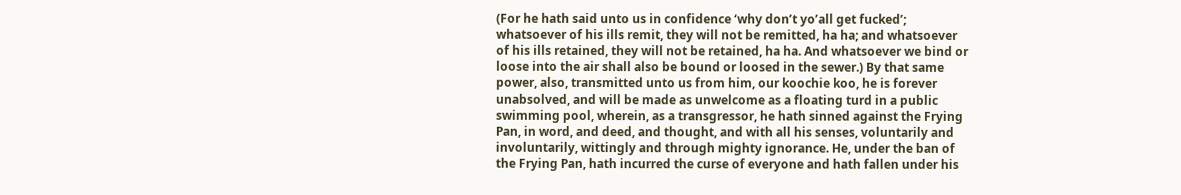(For he hath said unto us in confidence ‘why don’t yo’all get fucked’; whatsoever of his ills remit, they will not be remitted, ha ha; and whatsoever of his ills retained, they will not be retained, ha ha. And whatsoever we bind or loose into the air shall also be bound or loosed in the sewer.) By that same power, also, transmitted unto us from him, our koochie koo, he is forever unabsolved, and will be made as unwelcome as a floating turd in a public swimming pool, wherein, as a transgressor, he hath sinned against the Frying Pan, in word, and deed, and thought, and with all his senses, voluntarily and involuntarily, wittingly and through mighty ignorance. He, under the ban of the Frying Pan, hath incurred the curse of everyone and hath fallen under his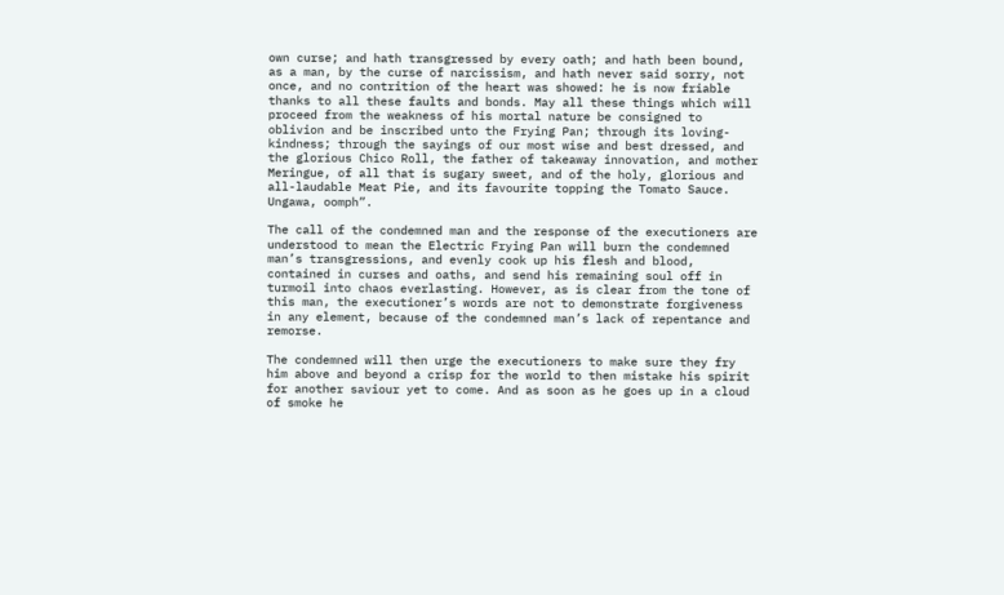own curse; and hath transgressed by every oath; and hath been bound, as a man, by the curse of narcissism, and hath never said sorry, not once, and no contrition of the heart was showed: he is now friable thanks to all these faults and bonds. May all these things which will proceed from the weakness of his mortal nature be consigned to oblivion and be inscribed unto the Frying Pan; through its loving-kindness; through the sayings of our most wise and best dressed, and the glorious Chico Roll, the father of takeaway innovation, and mother Meringue, of all that is sugary sweet, and of the holy, glorious and all-laudable Meat Pie, and its favourite topping the Tomato Sauce. Ungawa, oomph”.

The call of the condemned man and the response of the executioners are understood to mean the Electric Frying Pan will burn the condemned man’s transgressions, and evenly cook up his flesh and blood, contained in curses and oaths, and send his remaining soul off in turmoil into chaos everlasting. However, as is clear from the tone of this man, the executioner’s words are not to demonstrate forgiveness in any element, because of the condemned man’s lack of repentance and remorse.

The condemned will then urge the executioners to make sure they fry him above and beyond a crisp for the world to then mistake his spirit for another saviour yet to come. And as soon as he goes up in a cloud of smoke he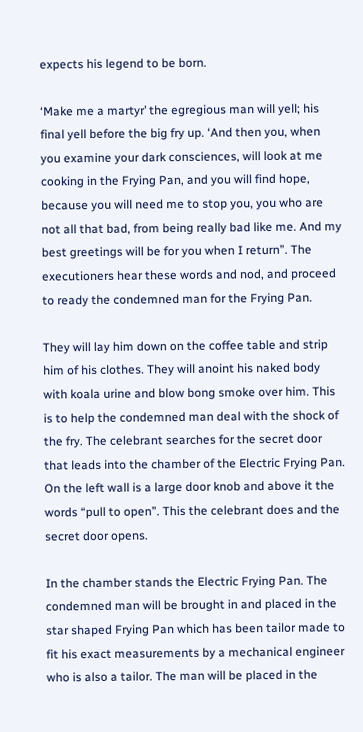expects his legend to be born.

‘Make me a martyr’ the egregious man will yell; his final yell before the big fry up. ‘And then you, when you examine your dark consciences, will look at me cooking in the Frying Pan, and you will find hope, because you will need me to stop you, you who are not all that bad, from being really bad like me. And my best greetings will be for you when I return”. The executioners hear these words and nod, and proceed to ready the condemned man for the Frying Pan.

They will lay him down on the coffee table and strip him of his clothes. They will anoint his naked body with koala urine and blow bong smoke over him. This is to help the condemned man deal with the shock of the fry. The celebrant searches for the secret door that leads into the chamber of the Electric Frying Pan. On the left wall is a large door knob and above it the words “pull to open”. This the celebrant does and the secret door opens.

In the chamber stands the Electric Frying Pan. The condemned man will be brought in and placed in the star shaped Frying Pan which has been tailor made to fit his exact measurements by a mechanical engineer who is also a tailor. The man will be placed in the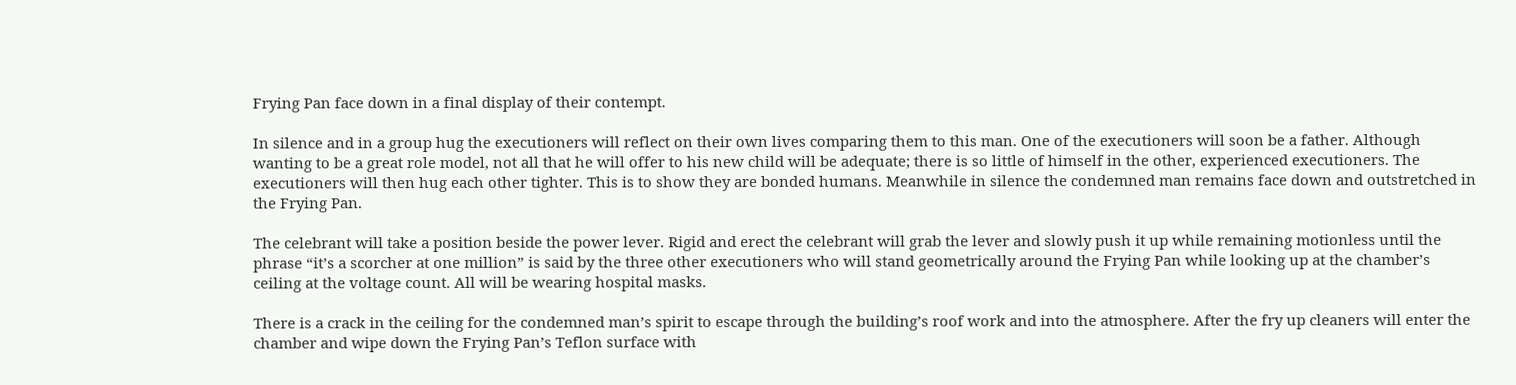Frying Pan face down in a final display of their contempt.

In silence and in a group hug the executioners will reflect on their own lives comparing them to this man. One of the executioners will soon be a father. Although wanting to be a great role model, not all that he will offer to his new child will be adequate; there is so little of himself in the other, experienced executioners. The executioners will then hug each other tighter. This is to show they are bonded humans. Meanwhile in silence the condemned man remains face down and outstretched in the Frying Pan.

The celebrant will take a position beside the power lever. Rigid and erect the celebrant will grab the lever and slowly push it up while remaining motionless until the phrase “it’s a scorcher at one million” is said by the three other executioners who will stand geometrically around the Frying Pan while looking up at the chamber’s ceiling at the voltage count. All will be wearing hospital masks.

There is a crack in the ceiling for the condemned man’s spirit to escape through the building’s roof work and into the atmosphere. After the fry up cleaners will enter the chamber and wipe down the Frying Pan’s Teflon surface with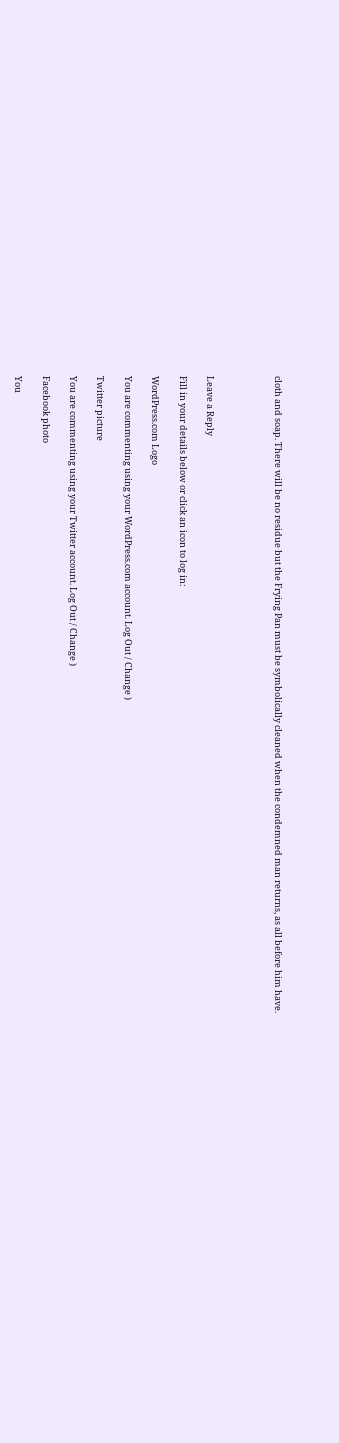cloth and soap. There will be no residue but the Frying Pan must be symbolically cleaned when the condemned man returns, as all before him have.




Leave a Reply

Fill in your details below or click an icon to log in:

WordPress.com Logo

You are commenting using your WordPress.com account. Log Out / Change )

Twitter picture

You are commenting using your Twitter account. Log Out / Change )

Facebook photo

You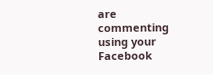are commenting using your Facebook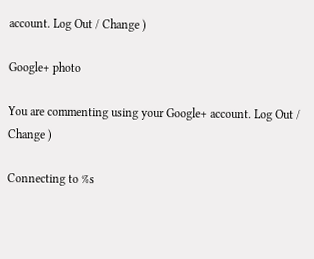account. Log Out / Change )

Google+ photo

You are commenting using your Google+ account. Log Out / Change )

Connecting to %s